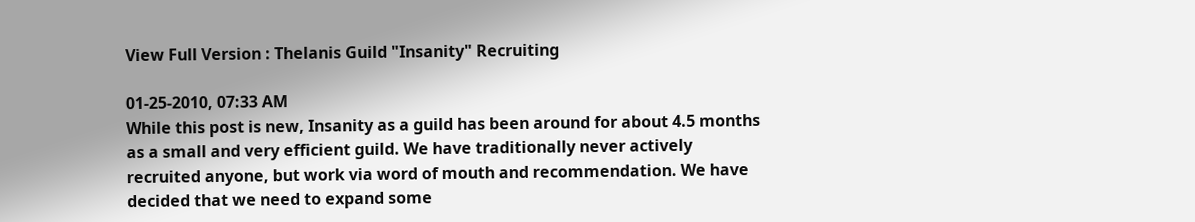View Full Version : Thelanis Guild "Insanity" Recruiting

01-25-2010, 07:33 AM
While this post is new, Insanity as a guild has been around for about 4.5 months as a small and very efficient guild. We have traditionally never actively recruited anyone, but work via word of mouth and recommendation. We have decided that we need to expand some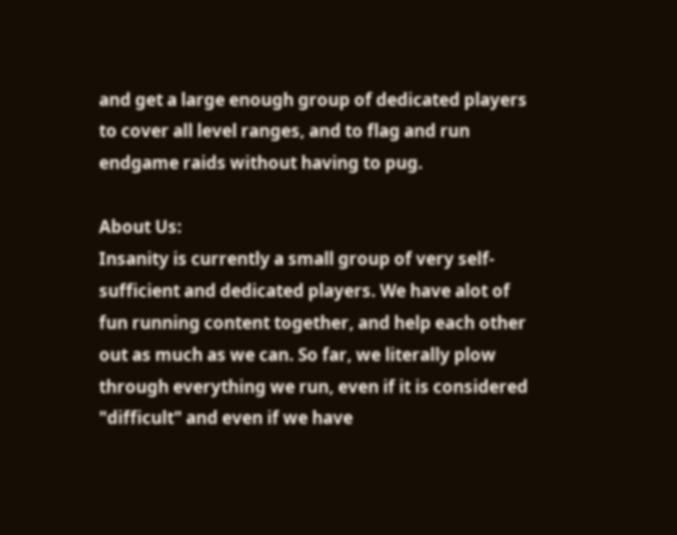and get a large enough group of dedicated players to cover all level ranges, and to flag and run endgame raids without having to pug.

About Us:
Insanity is currently a small group of very self-sufficient and dedicated players. We have alot of fun running content together, and help each other out as much as we can. So far, we literally plow through everything we run, even if it is considered "difficult" and even if we have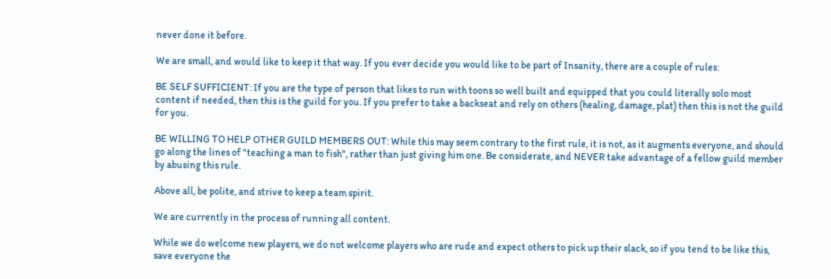never done it before.

We are small, and would like to keep it that way. If you ever decide you would like to be part of Insanity, there are a couple of rules:

BE SELF SUFFICIENT: If you are the type of person that likes to run with toons so well built and equipped that you could literally solo most content if needed, then this is the guild for you. If you prefer to take a backseat and rely on others (healing, damage, plat) then this is not the guild for you.

BE WILLING TO HELP OTHER GUILD MEMBERS OUT: While this may seem contrary to the first rule, it is not, as it augments everyone, and should go along the lines of "teaching a man to fish", rather than just giving him one. Be considerate, and NEVER take advantage of a fellow guild member by abusing this rule.

Above all, be polite, and strive to keep a team spirit.

We are currently in the process of running all content.

While we do welcome new players, we do not welcome players who are rude and expect others to pick up their slack, so if you tend to be like this, save everyone the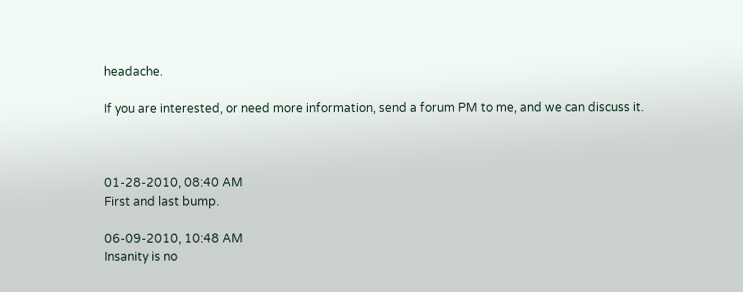headache.

If you are interested, or need more information, send a forum PM to me, and we can discuss it.



01-28-2010, 08:40 AM
First and last bump.

06-09-2010, 10:48 AM
Insanity is no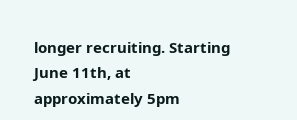longer recruiting. Starting June 11th, at approximately 5pm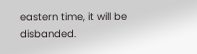eastern time, it will be disbanded.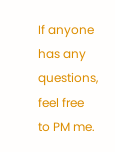If anyone has any questions, feel free to PM me.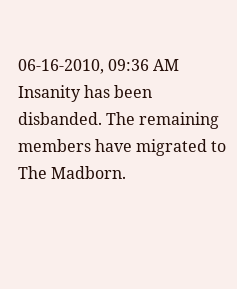06-16-2010, 09:36 AM
Insanity has been disbanded. The remaining members have migrated to The Madborn.